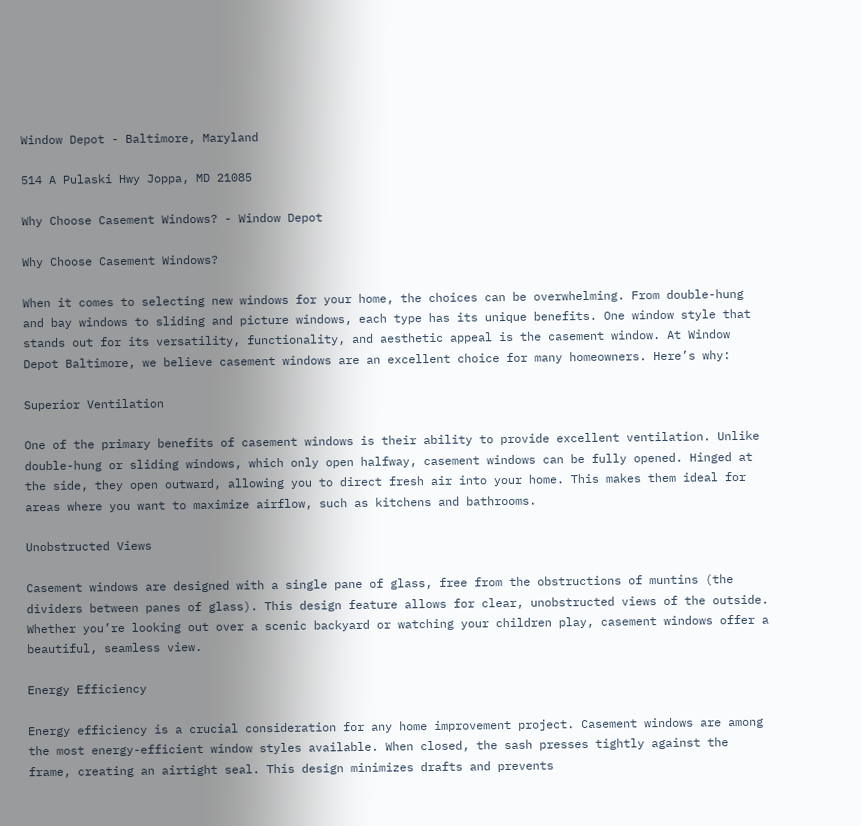Window Depot - Baltimore, Maryland

514 A Pulaski Hwy Joppa, MD 21085

Why Choose Casement Windows? - Window Depot

Why Choose Casement Windows?

When it comes to selecting new windows for your home, the choices can be overwhelming. From double-hung and bay windows to sliding and picture windows, each type has its unique benefits. One window style that stands out for its versatility, functionality, and aesthetic appeal is the casement window. At Window Depot Baltimore, we believe casement windows are an excellent choice for many homeowners. Here’s why:

Superior Ventilation

One of the primary benefits of casement windows is their ability to provide excellent ventilation. Unlike double-hung or sliding windows, which only open halfway, casement windows can be fully opened. Hinged at the side, they open outward, allowing you to direct fresh air into your home. This makes them ideal for areas where you want to maximize airflow, such as kitchens and bathrooms.

Unobstructed Views

Casement windows are designed with a single pane of glass, free from the obstructions of muntins (the dividers between panes of glass). This design feature allows for clear, unobstructed views of the outside. Whether you’re looking out over a scenic backyard or watching your children play, casement windows offer a beautiful, seamless view.

Energy Efficiency

Energy efficiency is a crucial consideration for any home improvement project. Casement windows are among the most energy-efficient window styles available. When closed, the sash presses tightly against the frame, creating an airtight seal. This design minimizes drafts and prevents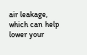air leakage, which can help lower your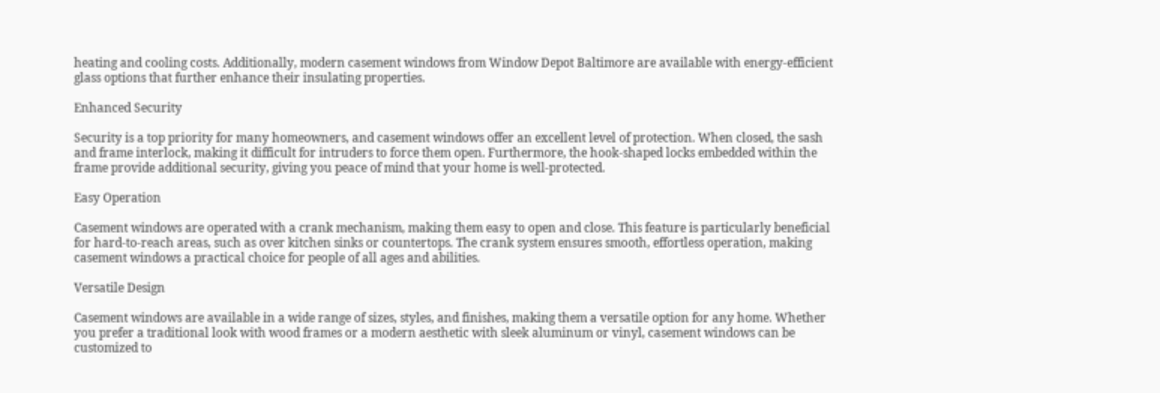heating and cooling costs. Additionally, modern casement windows from Window Depot Baltimore are available with energy-efficient glass options that further enhance their insulating properties.

Enhanced Security

Security is a top priority for many homeowners, and casement windows offer an excellent level of protection. When closed, the sash and frame interlock, making it difficult for intruders to force them open. Furthermore, the hook-shaped locks embedded within the frame provide additional security, giving you peace of mind that your home is well-protected.

Easy Operation

Casement windows are operated with a crank mechanism, making them easy to open and close. This feature is particularly beneficial for hard-to-reach areas, such as over kitchen sinks or countertops. The crank system ensures smooth, effortless operation, making casement windows a practical choice for people of all ages and abilities.

Versatile Design

Casement windows are available in a wide range of sizes, styles, and finishes, making them a versatile option for any home. Whether you prefer a traditional look with wood frames or a modern aesthetic with sleek aluminum or vinyl, casement windows can be customized to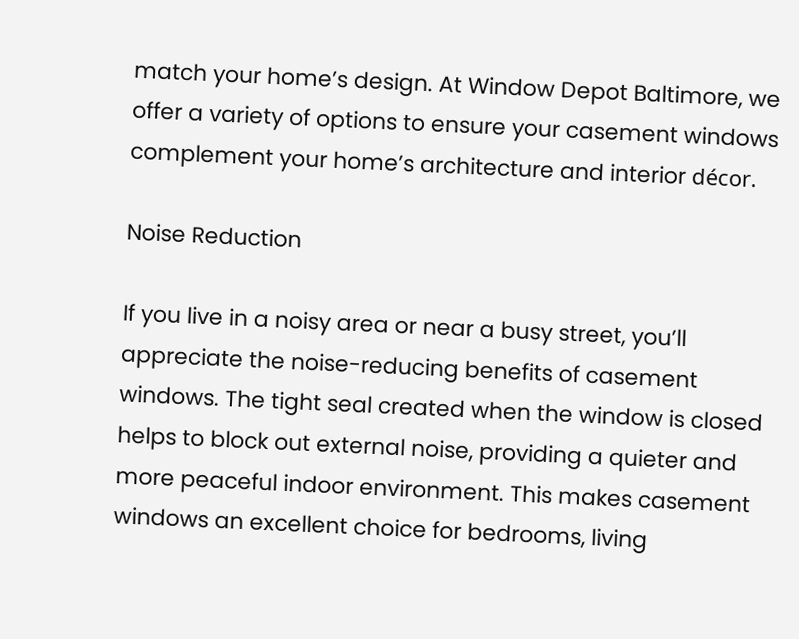match your home’s design. At Window Depot Baltimore, we offer a variety of options to ensure your casement windows complement your home’s architecture and interior décor.

Noise Reduction

If you live in a noisy area or near a busy street, you’ll appreciate the noise-reducing benefits of casement windows. The tight seal created when the window is closed helps to block out external noise, providing a quieter and more peaceful indoor environment. This makes casement windows an excellent choice for bedrooms, living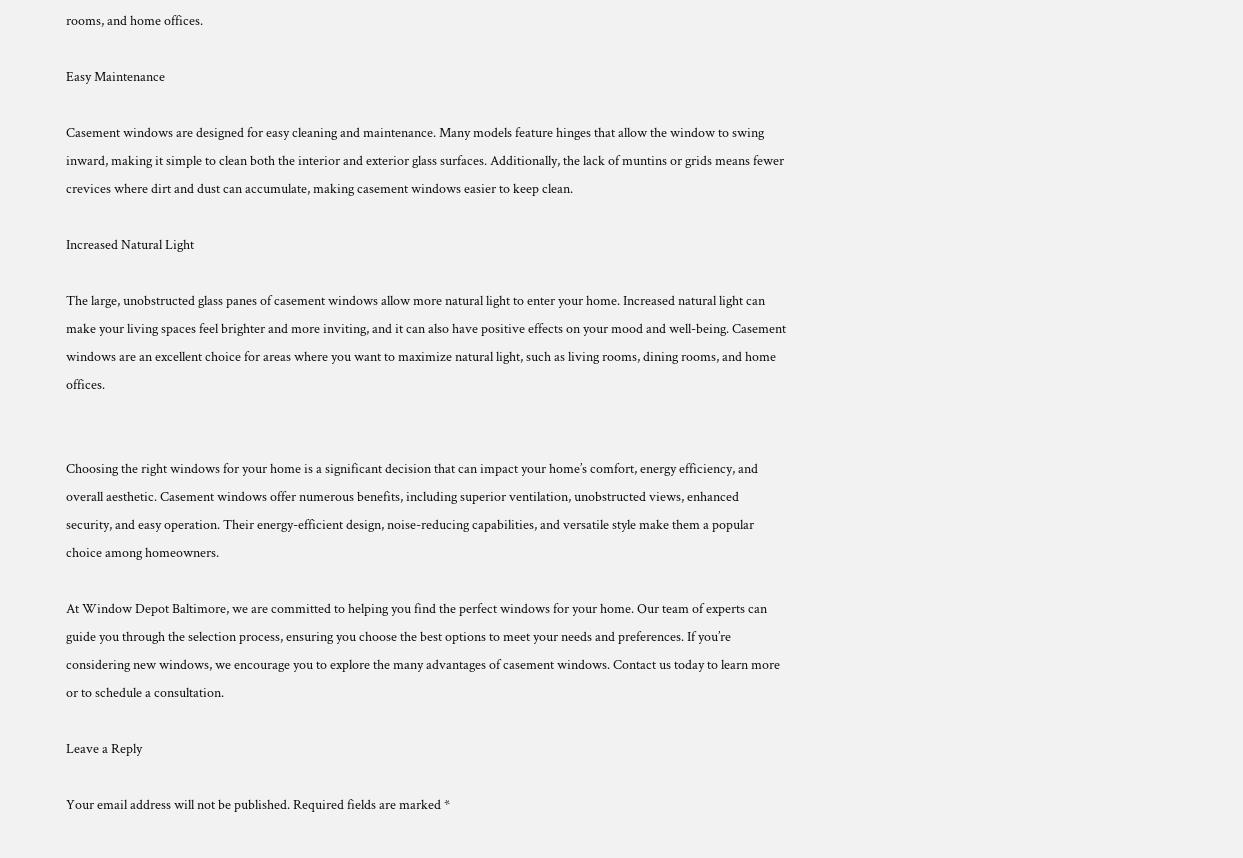rooms, and home offices.

Easy Maintenance

Casement windows are designed for easy cleaning and maintenance. Many models feature hinges that allow the window to swing inward, making it simple to clean both the interior and exterior glass surfaces. Additionally, the lack of muntins or grids means fewer crevices where dirt and dust can accumulate, making casement windows easier to keep clean.

Increased Natural Light

The large, unobstructed glass panes of casement windows allow more natural light to enter your home. Increased natural light can make your living spaces feel brighter and more inviting, and it can also have positive effects on your mood and well-being. Casement windows are an excellent choice for areas where you want to maximize natural light, such as living rooms, dining rooms, and home offices.


Choosing the right windows for your home is a significant decision that can impact your home’s comfort, energy efficiency, and overall aesthetic. Casement windows offer numerous benefits, including superior ventilation, unobstructed views, enhanced security, and easy operation. Their energy-efficient design, noise-reducing capabilities, and versatile style make them a popular choice among homeowners.

At Window Depot Baltimore, we are committed to helping you find the perfect windows for your home. Our team of experts can guide you through the selection process, ensuring you choose the best options to meet your needs and preferences. If you’re considering new windows, we encourage you to explore the many advantages of casement windows. Contact us today to learn more or to schedule a consultation.

Leave a Reply

Your email address will not be published. Required fields are marked *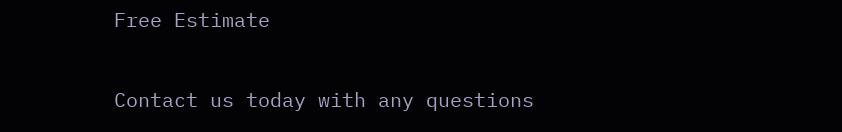Free Estimate

Contact us today with any questions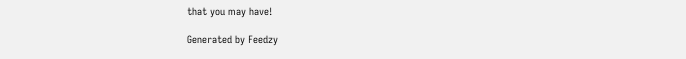that you may have!

Generated by Feedzy